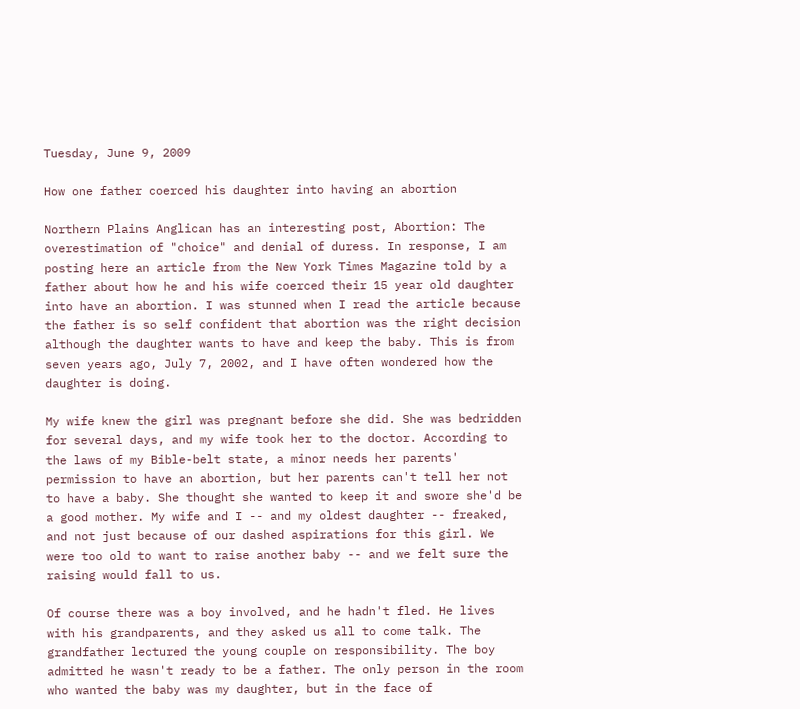Tuesday, June 9, 2009

How one father coerced his daughter into having an abortion

Northern Plains Anglican has an interesting post, Abortion: The overestimation of "choice" and denial of duress. In response, I am posting here an article from the New York Times Magazine told by a father about how he and his wife coerced their 15 year old daughter into have an abortion. I was stunned when I read the article because the father is so self confident that abortion was the right decision although the daughter wants to have and keep the baby. This is from seven years ago, July 7, 2002, and I have often wondered how the daughter is doing.

My wife knew the girl was pregnant before she did. She was bedridden for several days, and my wife took her to the doctor. According to the laws of my Bible-belt state, a minor needs her parents' permission to have an abortion, but her parents can't tell her not to have a baby. She thought she wanted to keep it and swore she'd be a good mother. My wife and I -- and my oldest daughter -- freaked, and not just because of our dashed aspirations for this girl. We were too old to want to raise another baby -- and we felt sure the raising would fall to us.

Of course there was a boy involved, and he hadn't fled. He lives with his grandparents, and they asked us all to come talk. The grandfather lectured the young couple on responsibility. The boy admitted he wasn't ready to be a father. The only person in the room who wanted the baby was my daughter, but in the face of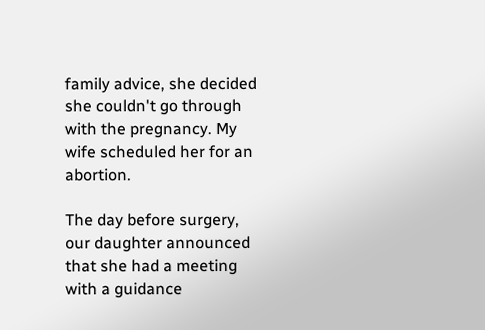family advice, she decided she couldn't go through with the pregnancy. My wife scheduled her for an abortion.

The day before surgery, our daughter announced that she had a meeting with a guidance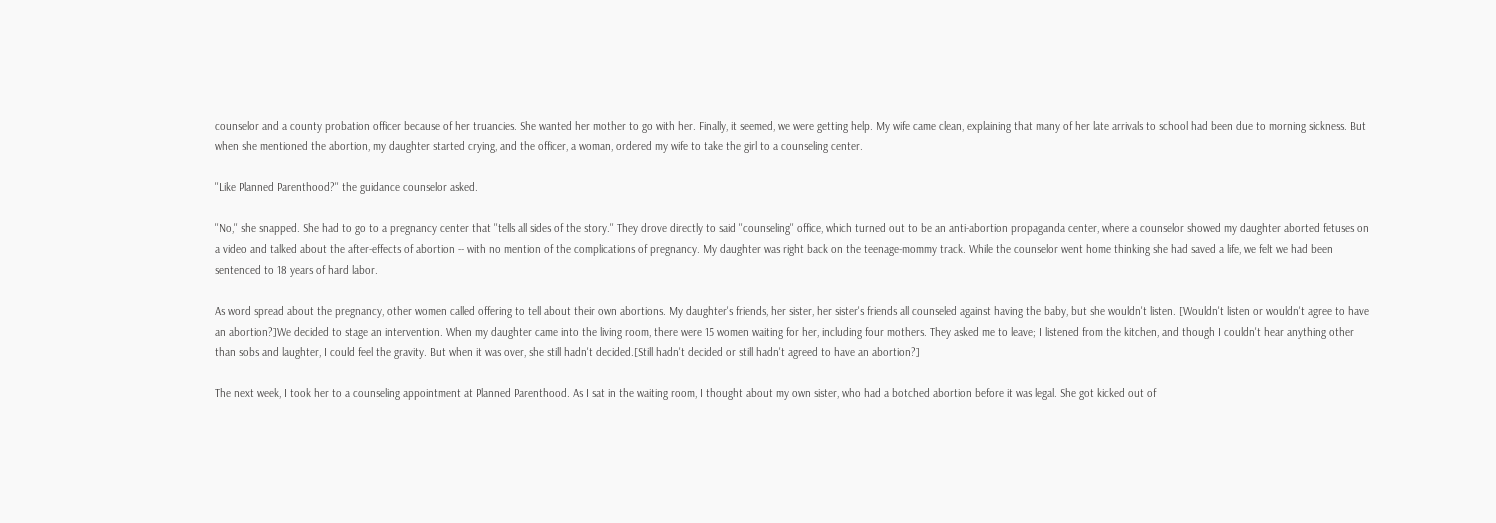counselor and a county probation officer because of her truancies. She wanted her mother to go with her. Finally, it seemed, we were getting help. My wife came clean, explaining that many of her late arrivals to school had been due to morning sickness. But when she mentioned the abortion, my daughter started crying, and the officer, a woman, ordered my wife to take the girl to a counseling center.

''Like Planned Parenthood?'' the guidance counselor asked.

''No,'' she snapped. She had to go to a pregnancy center that ''tells all sides of the story.'' They drove directly to said ''counseling'' office, which turned out to be an anti-abortion propaganda center, where a counselor showed my daughter aborted fetuses on a video and talked about the after-effects of abortion -- with no mention of the complications of pregnancy. My daughter was right back on the teenage-mommy track. While the counselor went home thinking she had saved a life, we felt we had been sentenced to 18 years of hard labor.

As word spread about the pregnancy, other women called offering to tell about their own abortions. My daughter's friends, her sister, her sister's friends all counseled against having the baby, but she wouldn't listen. [Wouldn't listen or wouldn't agree to have an abortion?]We decided to stage an intervention. When my daughter came into the living room, there were 15 women waiting for her, including four mothers. They asked me to leave; I listened from the kitchen, and though I couldn't hear anything other than sobs and laughter, I could feel the gravity. But when it was over, she still hadn't decided.[Still hadn't decided or still hadn't agreed to have an abortion?]

The next week, I took her to a counseling appointment at Planned Parenthood. As I sat in the waiting room, I thought about my own sister, who had a botched abortion before it was legal. She got kicked out of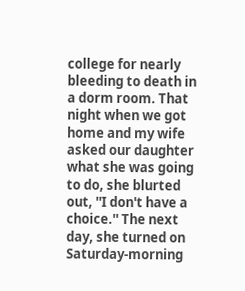college for nearly bleeding to death in a dorm room. That night when we got home and my wife asked our daughter what she was going to do, she blurted out, ''I don't have a choice.'' The next day, she turned on Saturday-morning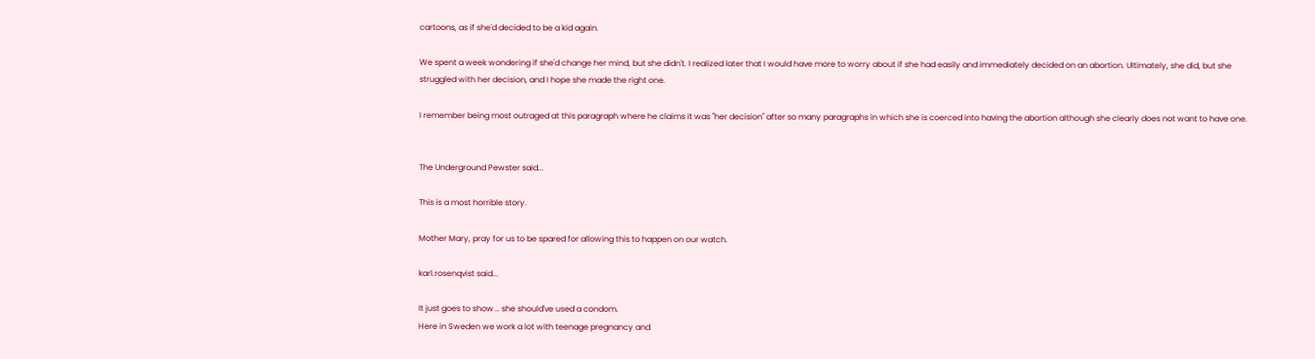cartoons, as if she'd decided to be a kid again.

We spent a week wondering if she'd change her mind, but she didn't. I realized later that I would have more to worry about if she had easily and immediately decided on an abortion. Ultimately, she did, but she struggled with her decision, and I hope she made the right one.

I remember being most outraged at this paragraph where he claims it was "her decision" after so many paragraphs in which she is coerced into having the abortion although she clearly does not want to have one.


The Underground Pewster said...

This is a most horrible story.

Mother Mary, pray for us to be spared for allowing this to happen on our watch.

karl.rosenqvist said...

It just goes to show .. she should've used a condom.
Here in Sweden we work a lot with teenage pregnancy and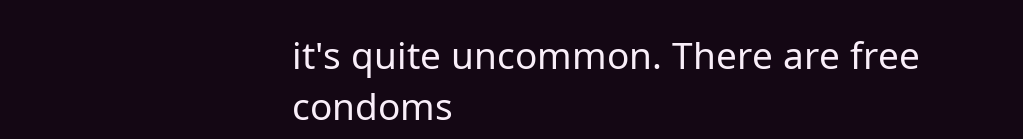it's quite uncommon. There are free condoms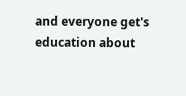and everyone get's education about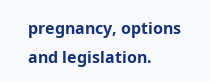pregnancy, options and legislation.